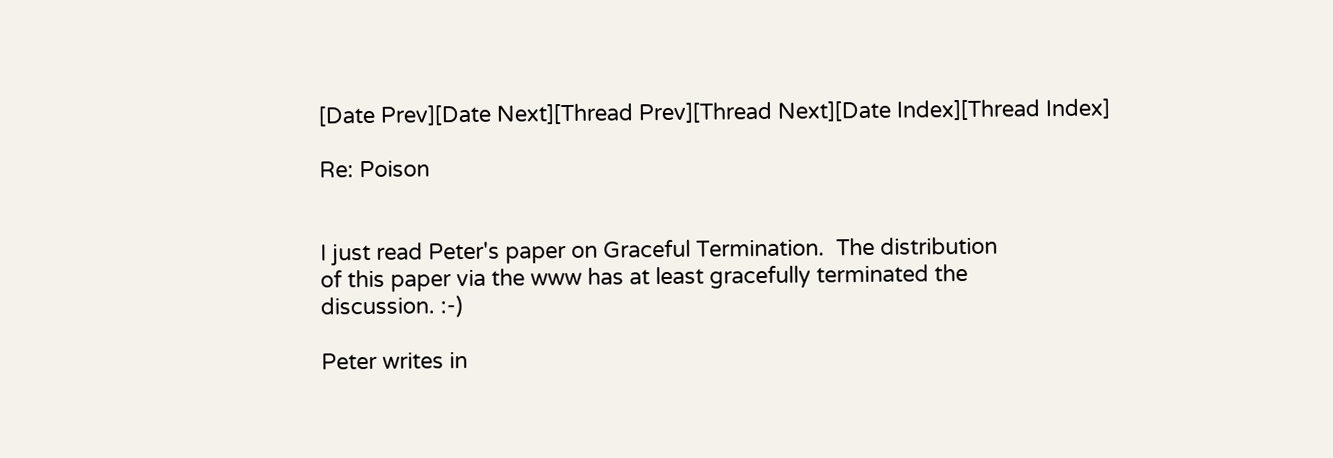[Date Prev][Date Next][Thread Prev][Thread Next][Date Index][Thread Index]

Re: Poison


I just read Peter's paper on Graceful Termination.  The distribution
of this paper via the www has at least gracefully terminated the
discussion. :-)

Peter writes in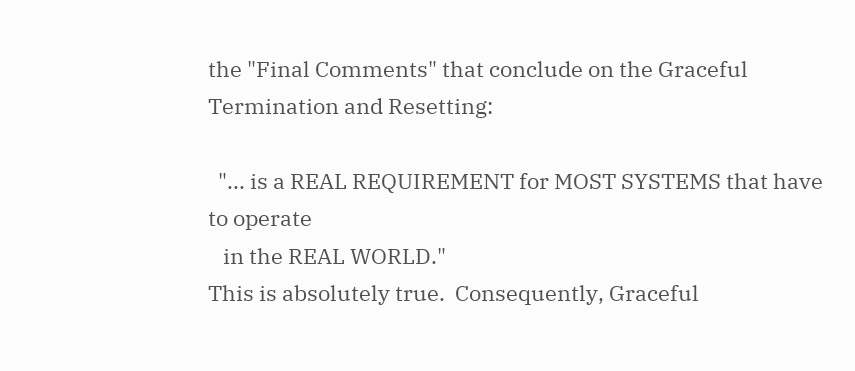the "Final Comments" that conclude on the Graceful
Termination and Resetting:

  "... is a REAL REQUIREMENT for MOST SYSTEMS that have to operate
   in the REAL WORLD."
This is absolutely true.  Consequently, Graceful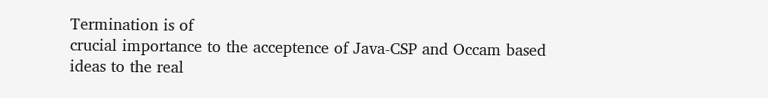Termination is of
crucial importance to the acceptence of Java-CSP and Occam based
ideas to the real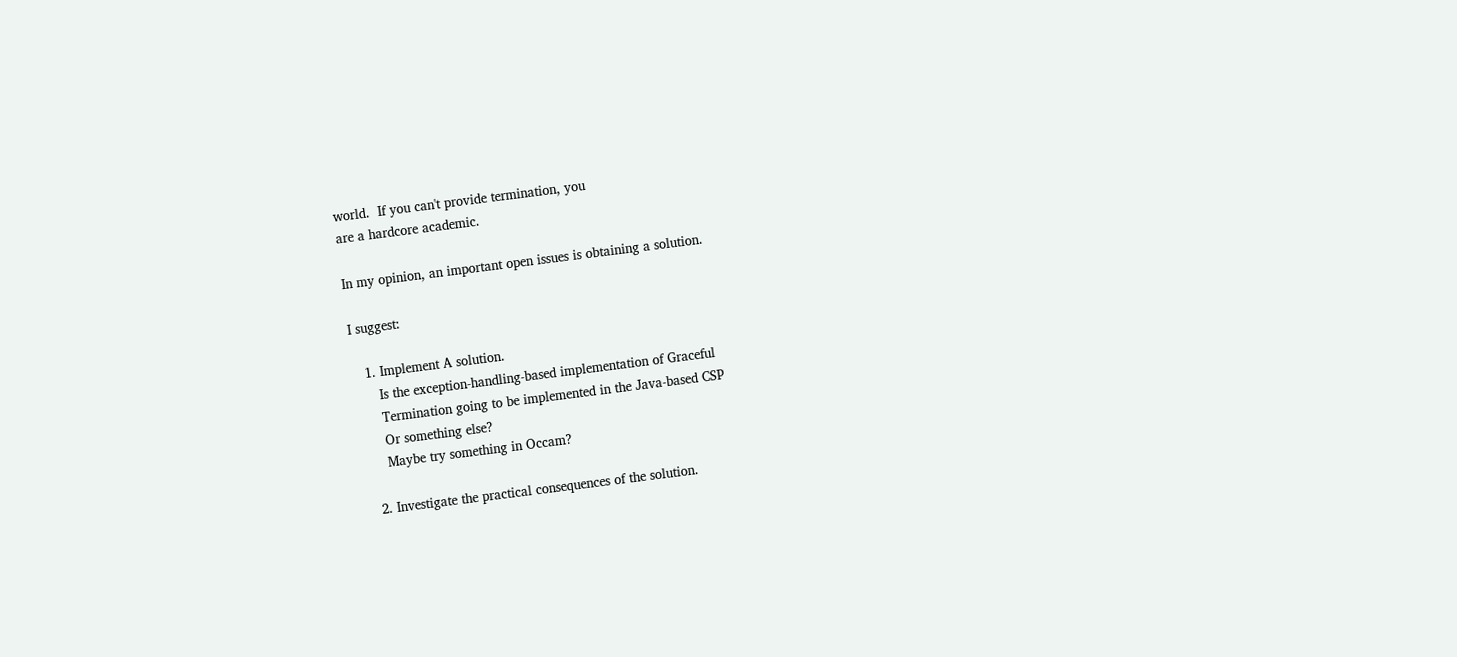world.  If you can't provide termination, you
are a hardcore academic.

In my opinion, an important open issues is obtaining a solution.

I suggest:

   1. Implement A solution.
      Is the exception-handling-based implementation of Graceful
      Termination going to be implemented in the Java-based CSP
      Or something else?
      Maybe try something in Occam?

   2. Investigate the practical consequences of the solution.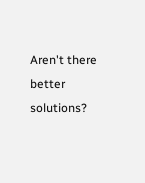Aren't there better solutions?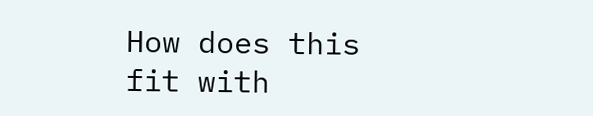How does this fit with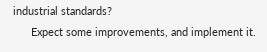industrial standards?
      Expect some improvements, and implement it.